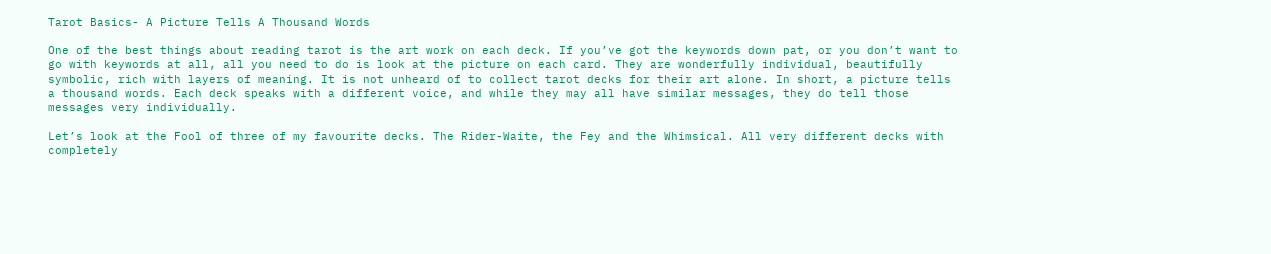Tarot Basics- A Picture Tells A Thousand Words

One of the best things about reading tarot is the art work on each deck. If you’ve got the keywords down pat, or you don’t want to go with keywords at all, all you need to do is look at the picture on each card. They are wonderfully individual, beautifully symbolic, rich with layers of meaning. It is not unheard of to collect tarot decks for their art alone. In short, a picture tells a thousand words. Each deck speaks with a different voice, and while they may all have similar messages, they do tell those messages very individually.

Let’s look at the Fool of three of my favourite decks. The Rider-Waite, the Fey and the Whimsical. All very different decks with completely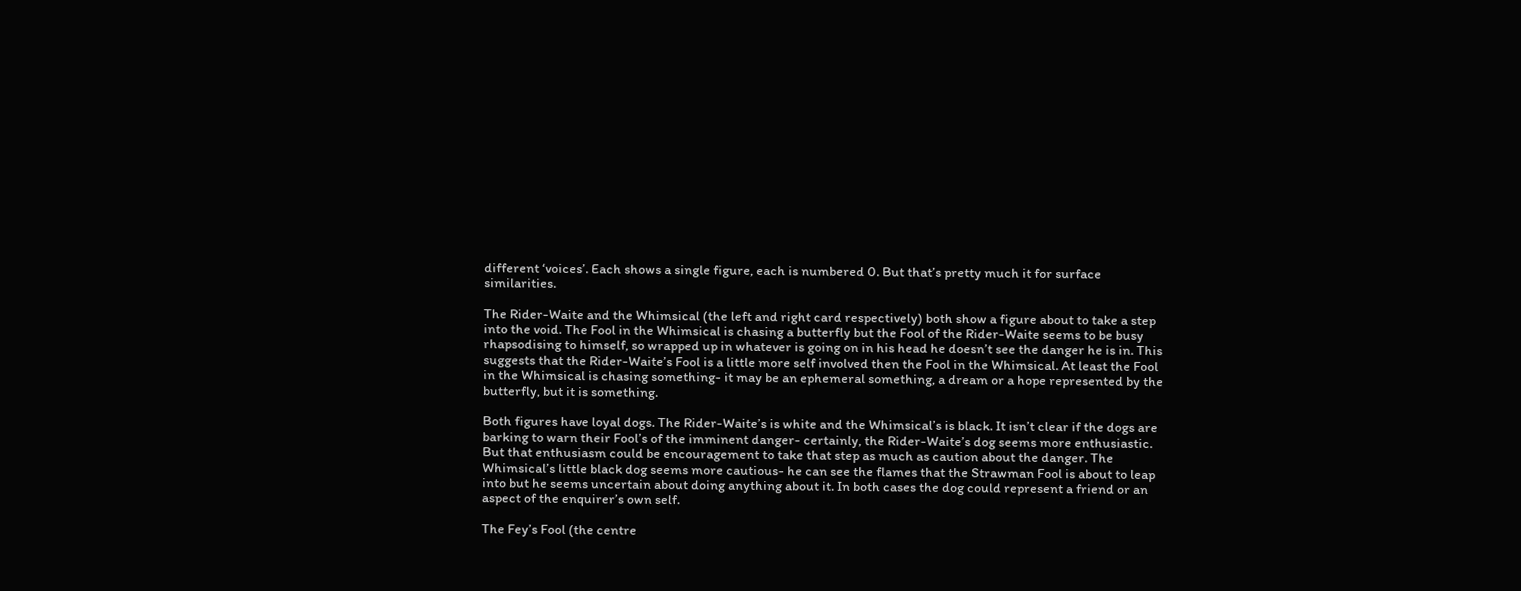different ‘voices’. Each shows a single figure, each is numbered 0. But that’s pretty much it for surface similarities.

The Rider-Waite and the Whimsical (the left and right card respectively) both show a figure about to take a step into the void. The Fool in the Whimsical is chasing a butterfly but the Fool of the Rider-Waite seems to be busy rhapsodising to himself, so wrapped up in whatever is going on in his head he doesn’t see the danger he is in. This suggests that the Rider-Waite’s Fool is a little more self involved then the Fool in the Whimsical. At least the Fool in the Whimsical is chasing something- it may be an ephemeral something, a dream or a hope represented by the butterfly, but it is something.

Both figures have loyal dogs. The Rider-Waite’s is white and the Whimsical’s is black. It isn’t clear if the dogs are barking to warn their Fool’s of the imminent danger- certainly, the Rider-Waite’s dog seems more enthusiastic. But that enthusiasm could be encouragement to take that step as much as caution about the danger. The Whimsical’s little black dog seems more cautious- he can see the flames that the Strawman Fool is about to leap into but he seems uncertain about doing anything about it. In both cases the dog could represent a friend or an aspect of the enquirer’s own self.

The Fey’s Fool (the centre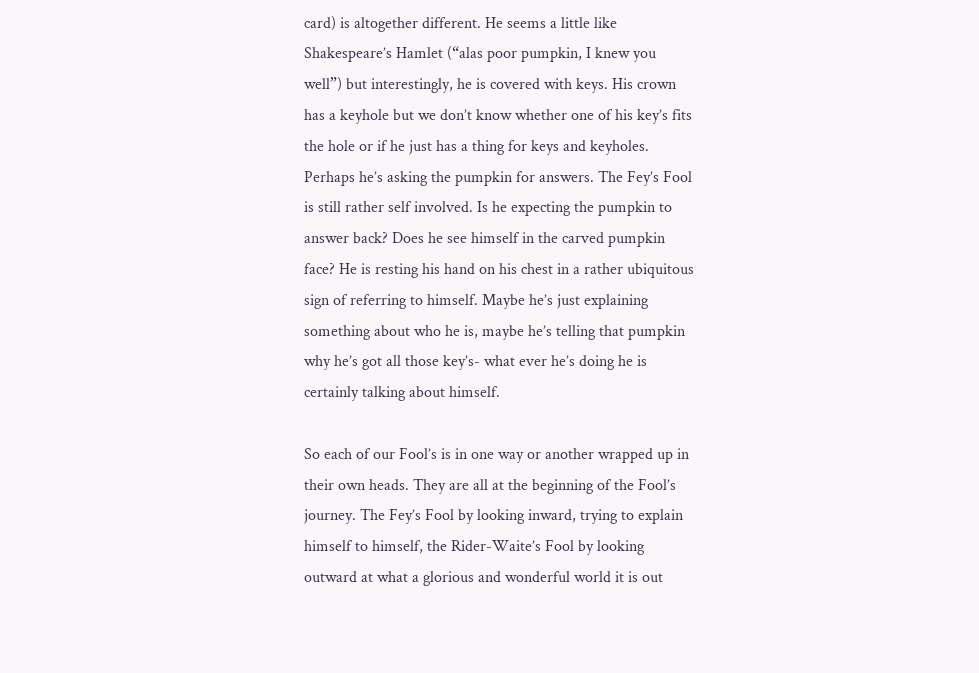card) is altogether different. He seems a little like Shakespeare’s Hamlet (“alas poor pumpkin, I knew you well”) but interestingly, he is covered with keys. His crown has a keyhole but we don’t know whether one of his key’s fits the hole or if he just has a thing for keys and keyholes. Perhaps he’s asking the pumpkin for answers. The Fey’s Fool is still rather self involved. Is he expecting the pumpkin to answer back? Does he see himself in the carved pumpkin face? He is resting his hand on his chest in a rather ubiquitous sign of referring to himself. Maybe he’s just explaining something about who he is, maybe he’s telling that pumpkin why he’s got all those key’s- what ever he’s doing he is certainly talking about himself.

So each of our Fool’s is in one way or another wrapped up in their own heads. They are all at the beginning of the Fool’s journey. The Fey’s Fool by looking inward, trying to explain himself to himself, the Rider-Waite’s Fool by looking outward at what a glorious and wonderful world it is out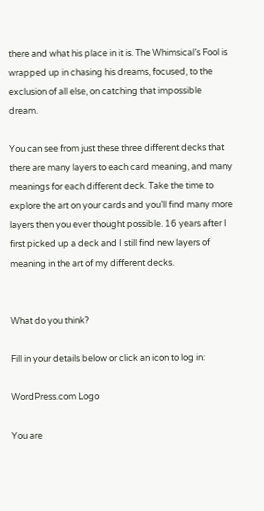there and what his place in it is. The Whimsical’s Fool is wrapped up in chasing his dreams, focused, to the exclusion of all else, on catching that impossible dream.

You can see from just these three different decks that there are many layers to each card meaning, and many meanings for each different deck. Take the time to explore the art on your cards and you’ll find many more layers then you ever thought possible. 16 years after I first picked up a deck and I still find new layers of meaning in the art of my different decks.


What do you think?

Fill in your details below or click an icon to log in:

WordPress.com Logo

You are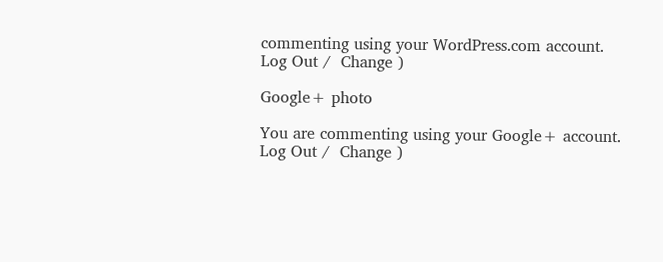commenting using your WordPress.com account. Log Out /  Change )

Google+ photo

You are commenting using your Google+ account. Log Out /  Change )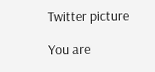Twitter picture

You are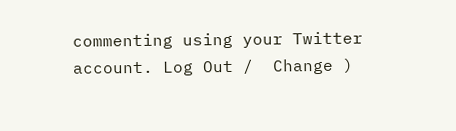commenting using your Twitter account. Log Out /  Change )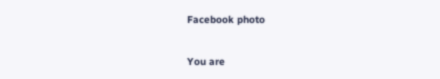Facebook photo

You are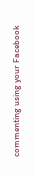commenting using your Facebook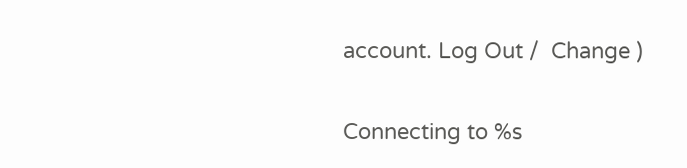account. Log Out /  Change )

Connecting to %s